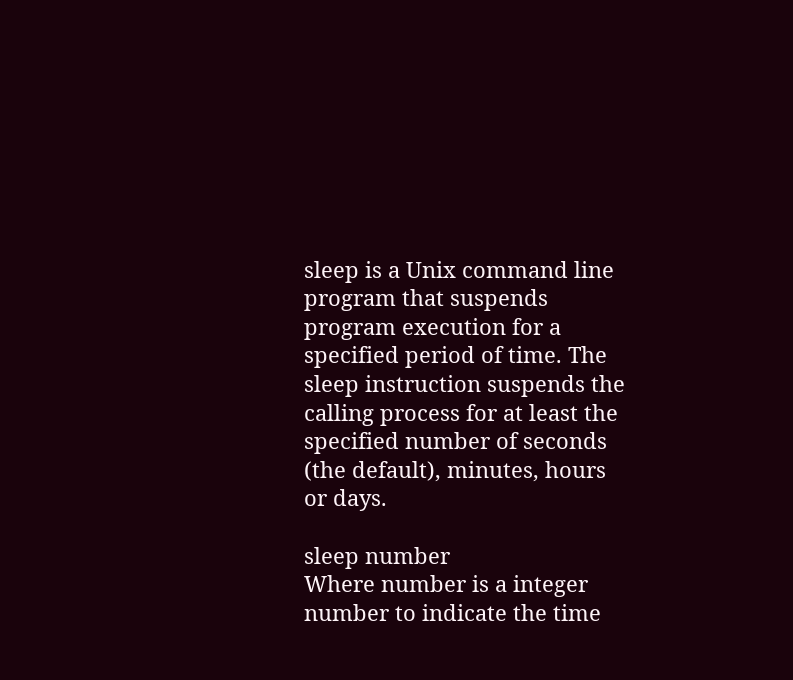sleep is a Unix command line program that suspends program execution for a specified period of time. The sleep instruction suspends the calling process for at least the specified number of seconds (the default), minutes, hours or days.

sleep number
Where number is a integer number to indicate the time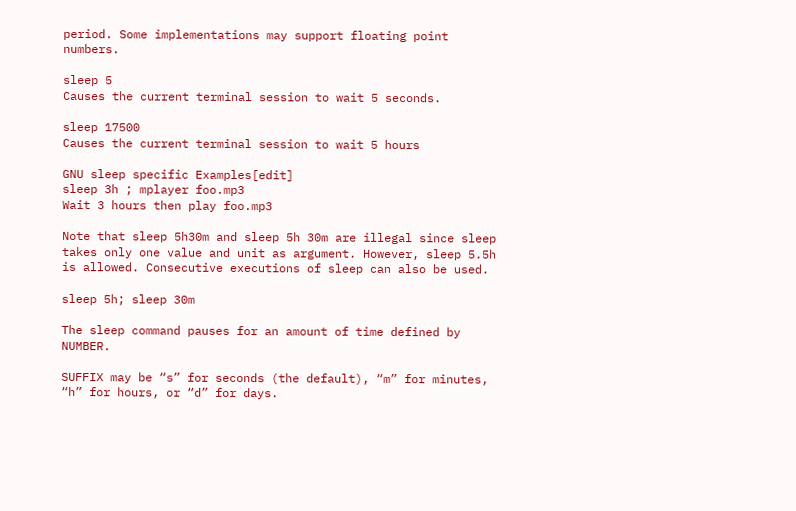period. Some implementations may support floating point numbers.

sleep 5
Causes the current terminal session to wait 5 seconds.

sleep 17500
Causes the current terminal session to wait 5 hours

GNU sleep specific Examples[edit]
sleep 3h ; mplayer foo.mp3
Wait 3 hours then play foo.mp3

Note that sleep 5h30m and sleep 5h 30m are illegal since sleep takes only one value and unit as argument. However, sleep 5.5h is allowed. Consecutive executions of sleep can also be used.

sleep 5h; sleep 30m

The sleep command pauses for an amount of time defined by NUMBER.

SUFFIX may be “s” for seconds (the default), “m” for minutes, “h” for hours, or “d” for days.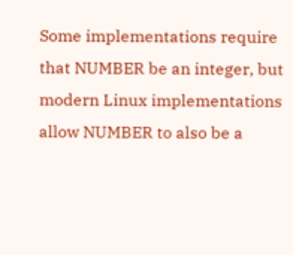Some implementations require that NUMBER be an integer, but modern Linux implementations allow NUMBER to also be a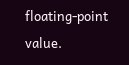floating-point value.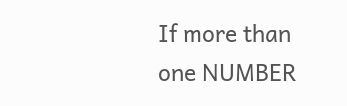If more than one NUMBER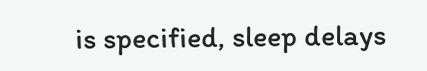is specified, sleep delays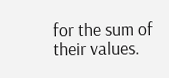for the sum of their values.